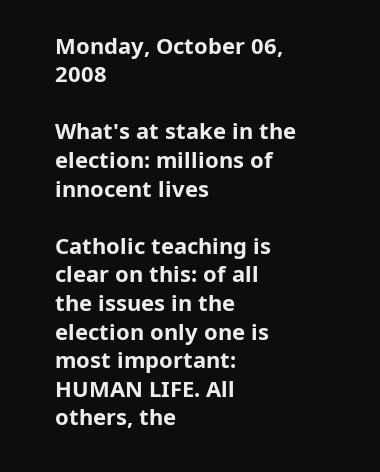Monday, October 06, 2008

What's at stake in the election: millions of innocent lives

Catholic teaching is clear on this: of all the issues in the election only one is most important: HUMAN LIFE. All others, the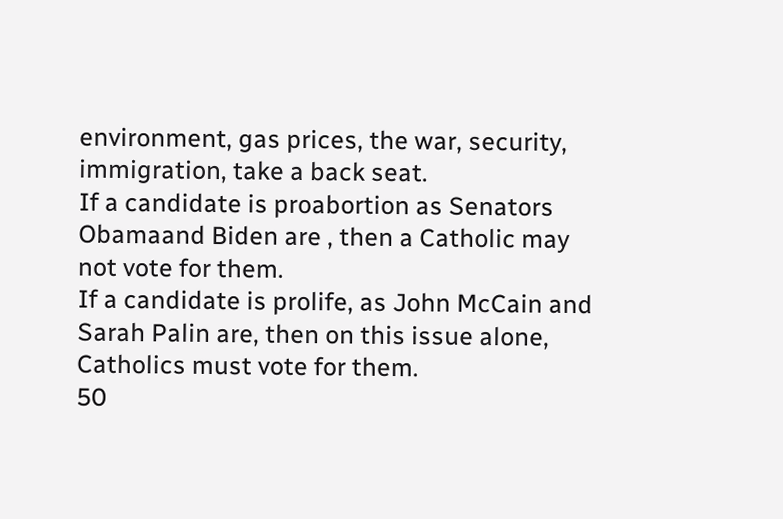environment, gas prices, the war, security, immigration, take a back seat.
If a candidate is proabortion as Senators Obamaand Biden are , then a Catholic may not vote for them.
If a candidate is prolife, as John McCain and Sarah Palin are, then on this issue alone, Catholics must vote for them.
50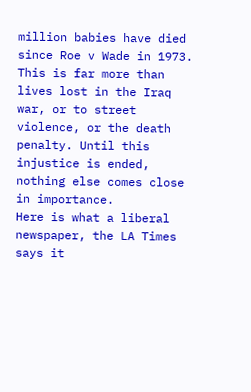million babies have died since Roe v Wade in 1973. This is far more than lives lost in the Iraq war, or to street violence, or the death penalty. Until this injustice is ended, nothing else comes close in importance.
Here is what a liberal newspaper, the LA Times says it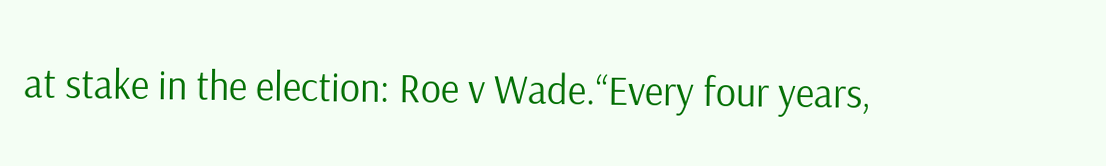at stake in the election: Roe v Wade.“Every four years,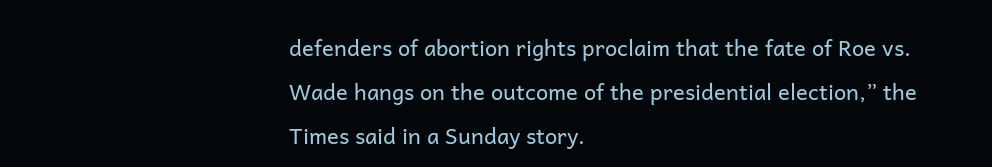defenders of abortion rights proclaim that the fate of Roe vs. Wade hangs on the outcome of the presidential election,” the Times said in a Sunday story.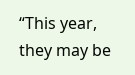“This year, they may be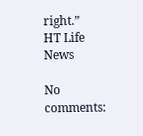right.”
HT Life News

No comments: